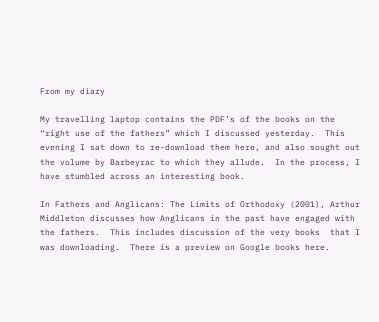From my diary

My travelling laptop contains the PDF’s of the books on the “right use of the fathers” which I discussed yesterday.  This evening I sat down to re-download them here, and also sought out the volume by Barbeyrac to which they allude.  In the process, I have stumbled across an interesting book.

In Fathers and Anglicans: The Limits of Orthodoxy (2001), Arthur Middleton discusses how Anglicans in the past have engaged with the fathers.  This includes discussion of the very books  that I was downloading.  There is a preview on Google books here.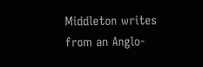Middleton writes from an Anglo-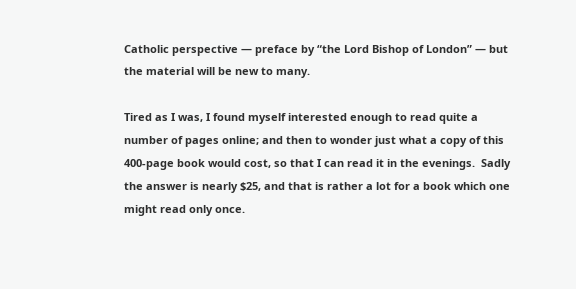Catholic perspective — preface by “the Lord Bishop of London” — but the material will be new to many.

Tired as I was, I found myself interested enough to read quite a number of pages online; and then to wonder just what a copy of this 400-page book would cost, so that I can read it in the evenings.  Sadly the answer is nearly $25, and that is rather a lot for a book which one might read only once.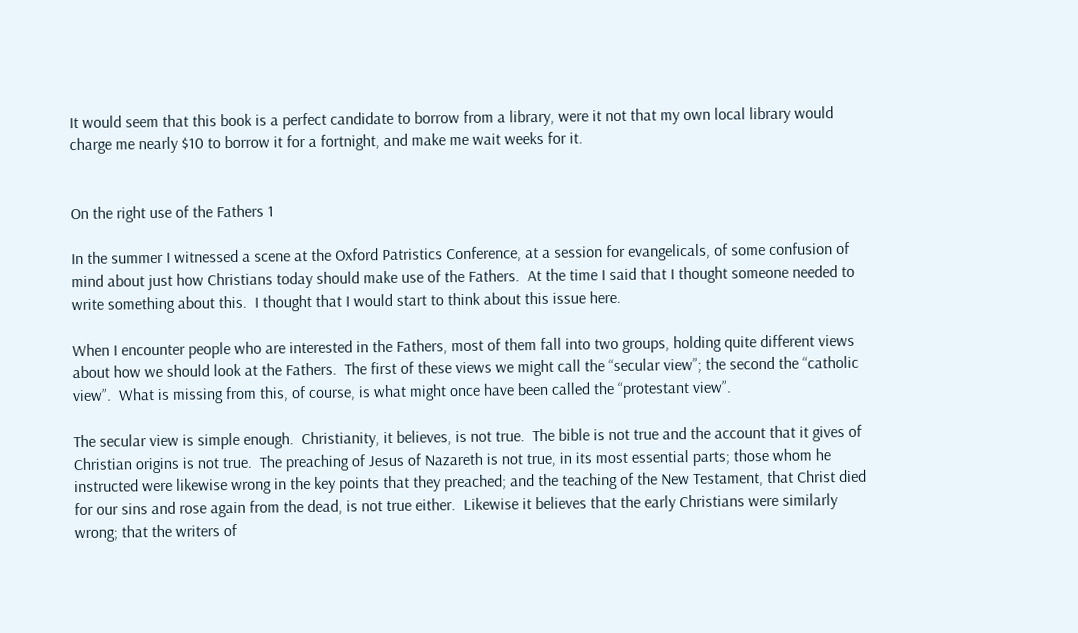It would seem that this book is a perfect candidate to borrow from a library, were it not that my own local library would charge me nearly $10 to borrow it for a fortnight, and make me wait weeks for it.


On the right use of the Fathers 1

In the summer I witnessed a scene at the Oxford Patristics Conference, at a session for evangelicals, of some confusion of mind about just how Christians today should make use of the Fathers.  At the time I said that I thought someone needed to write something about this.  I thought that I would start to think about this issue here.

When I encounter people who are interested in the Fathers, most of them fall into two groups, holding quite different views about how we should look at the Fathers.  The first of these views we might call the “secular view”; the second the “catholic view”.  What is missing from this, of course, is what might once have been called the “protestant view”.

The secular view is simple enough.  Christianity, it believes, is not true.  The bible is not true and the account that it gives of Christian origins is not true.  The preaching of Jesus of Nazareth is not true, in its most essential parts; those whom he instructed were likewise wrong in the key points that they preached; and the teaching of the New Testament, that Christ died for our sins and rose again from the dead, is not true either.  Likewise it believes that the early Christians were similarly wrong; that the writers of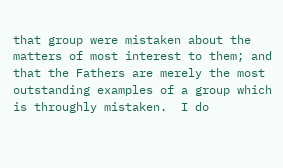that group were mistaken about the matters of most interest to them; and that the Fathers are merely the most outstanding examples of a group which is throughly mistaken.  I do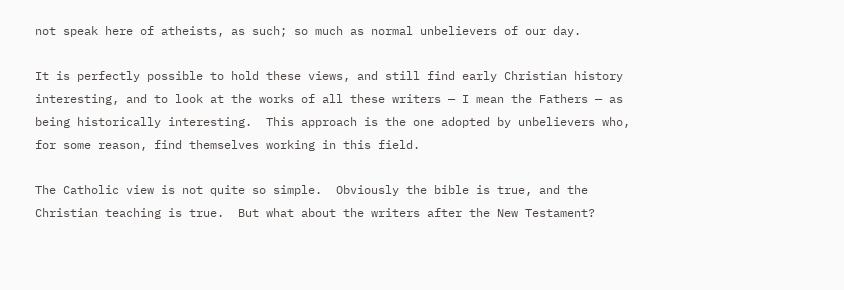not speak here of atheists, as such; so much as normal unbelievers of our day.

It is perfectly possible to hold these views, and still find early Christian history interesting, and to look at the works of all these writers — I mean the Fathers — as being historically interesting.  This approach is the one adopted by unbelievers who, for some reason, find themselves working in this field.

The Catholic view is not quite so simple.  Obviously the bible is true, and the Christian teaching is true.  But what about the writers after the New Testament?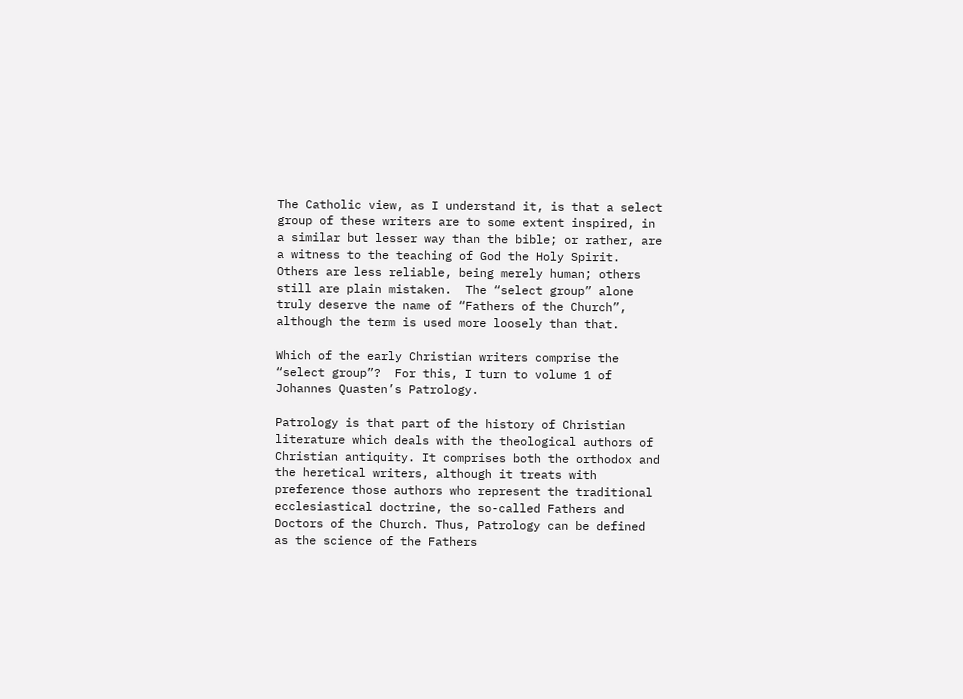The Catholic view, as I understand it, is that a select group of these writers are to some extent inspired, in a similar but lesser way than the bible; or rather, are a witness to the teaching of God the Holy Spirit.  Others are less reliable, being merely human; others still are plain mistaken.  The “select group” alone truly deserve the name of “Fathers of the Church”, although the term is used more loosely than that.

Which of the early Christian writers comprise the “select group”?  For this, I turn to volume 1 of Johannes Quasten’s Patrology.

Patrology is that part of the history of Christian literature which deals with the theological authors of Christian antiquity. It comprises both the orthodox and the heretical writers, although it treats with preference those authors who represent the traditional ecclesiastical doctrine, the so-called Fathers and Doctors of the Church. Thus, Patrology can be defined as the science of the Fathers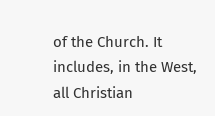of the Church. It includes, in the West, all Christian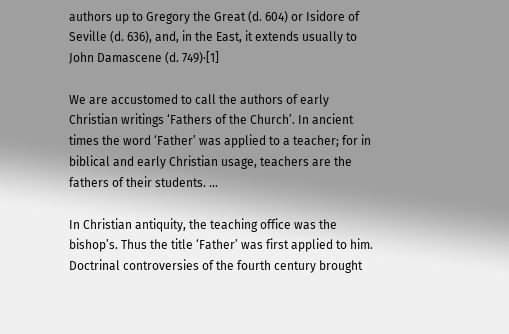authors up to Gregory the Great (d. 604) or Isidore of Seville (d. 636), and, in the East, it extends usually to John Damascene (d. 749)·[1]

We are accustomed to call the authors of early Christian writings ‘Fathers of the Church’. In ancient times the word ‘Father’ was applied to a teacher; for in biblical and early Christian usage, teachers are the fathers of their students. …

In Christian antiquity, the teaching office was the bishop’s. Thus the title ‘Father’ was first applied to him. Doctrinal controversies of the fourth century brought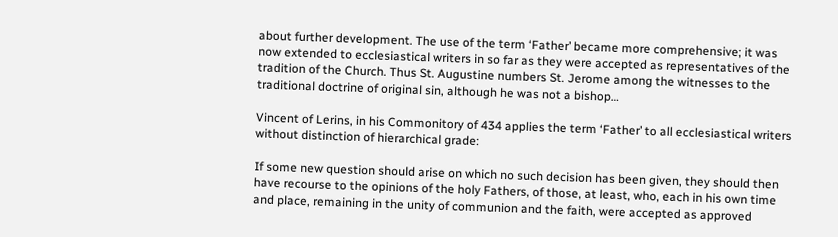about further development. The use of the term ‘Father’ became more comprehensive; it was now extended to ecclesiastical writers in so far as they were accepted as representatives of the tradition of the Church. Thus St. Augustine numbers St. Jerome among the witnesses to the traditional doctrine of original sin, although he was not a bishop…

Vincent of Lerins, in his Commonitory of 434 applies the term ‘Father’ to all ecclesiastical writers without distinction of hierarchical grade:

If some new question should arise on which no such decision has been given, they should then have recourse to the opinions of the holy Fathers, of those, at least, who, each in his own time and place, remaining in the unity of communion and the faith, were accepted as approved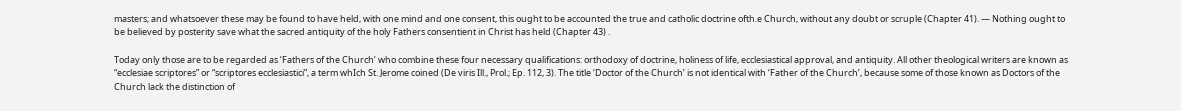masters; and whatsoever these may be found to have held, with one mind and one consent, this ought to be accounted the true and catholic doctrine ofth.e Church, without any doubt or scruple (Chapter 41). — Nothing ought to be believed by posterity save what the sacred antiquity of the holy Fathers consentient in Christ has held (Chapter 43) .

Today only those are to be regarded as ‘Fathers of the Church’ who combine these four necessary qualifications: orthodoxy of doctrine, holiness of life, ecclesiastical approval, and antiquity. All other theological writers are known as “ecclesiae scriptores” or “scriptores ecclesiastici”, a term whIch St. Jerome coined (De viris Ill., Prol.; Ep. 112, 3). The title ‘Doctor of the Church’ is not identical with ‘Father of the Church’, because some of those known as Doctors of the Church lack the distinction of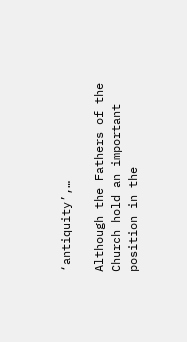‘antiquity’,…

Although the Fathers of the Church hold an important position in the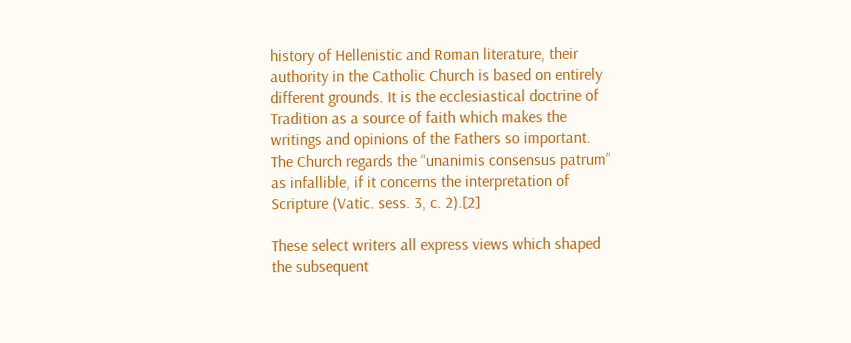history of Hellenistic and Roman literature, their authority in the Catholic Church is based on entirely different grounds. It is the ecclesiastical doctrine of Tradition as a source of faith which makes the writings and opinions of the Fathers so important. The Church regards the “unanimis consensus patrum” as infallible, if it concerns the interpretation of Scripture (Vatic. sess. 3, c. 2).[2]

These select writers all express views which shaped the subsequent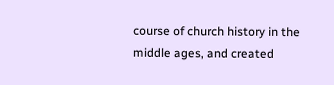course of church history in the middle ages, and created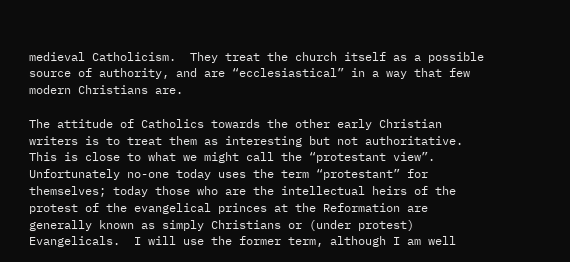medieval Catholicism.  They treat the church itself as a possible source of authority, and are “ecclesiastical” in a way that few modern Christians are.

The attitude of Catholics towards the other early Christian writers is to treat them as interesting but not authoritative.  This is close to what we might call the “protestant view”.  Unfortunately no-one today uses the term “protestant” for themselves; today those who are the intellectual heirs of the protest of the evangelical princes at the Reformation are generally known as simply Christians or (under protest) Evangelicals.  I will use the former term, although I am well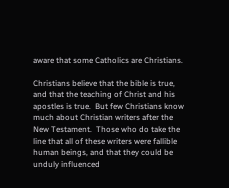aware that some Catholics are Christians.

Christians believe that the bible is true, and that the teaching of Christ and his apostles is true.  But few Christians know much about Christian writers after the New Testament.  Those who do take the line that all of these writers were fallible human beings, and that they could be unduly influenced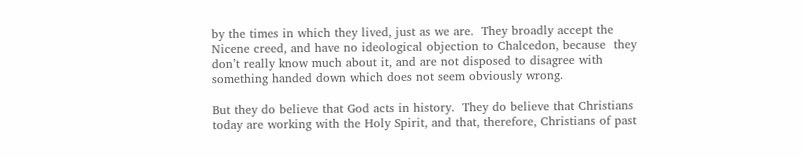by the times in which they lived, just as we are.  They broadly accept the Nicene creed, and have no ideological objection to Chalcedon, because  they don’t really know much about it, and are not disposed to disagree with something handed down which does not seem obviously wrong.

But they do believe that God acts in history.  They do believe that Christians today are working with the Holy Spirit, and that, therefore, Christians of past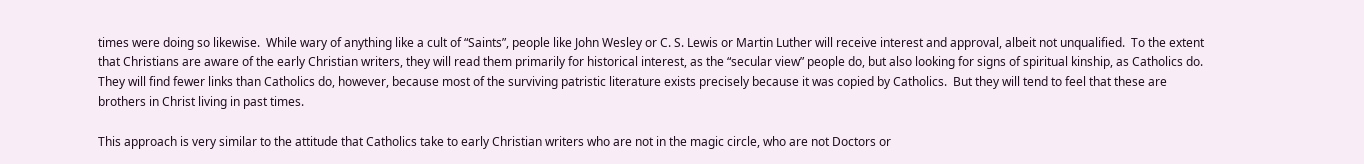times were doing so likewise.  While wary of anything like a cult of “Saints”, people like John Wesley or C. S. Lewis or Martin Luther will receive interest and approval, albeit not unqualified.  To the extent that Christians are aware of the early Christian writers, they will read them primarily for historical interest, as the “secular view” people do, but also looking for signs of spiritual kinship, as Catholics do.  They will find fewer links than Catholics do, however, because most of the surviving patristic literature exists precisely because it was copied by Catholics.  But they will tend to feel that these are brothers in Christ living in past times.

This approach is very similar to the attitude that Catholics take to early Christian writers who are not in the magic circle, who are not Doctors or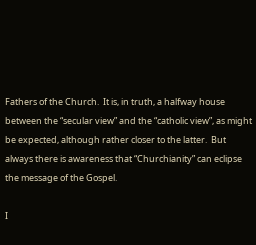Fathers of the Church.  It is, in truth, a halfway house between the “secular view” and the “catholic view”, as might be expected, although rather closer to the latter.  But always there is awareness that “Churchianity” can eclipse the message of the Gospel.

I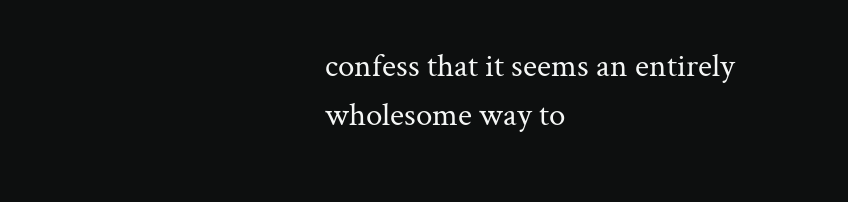confess that it seems an entirely wholesome way to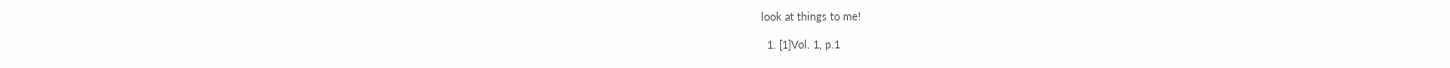look at things to me!

  1. [1]Vol. 1, p.1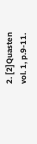2. [2]Quasten vol. 1, p.9-11.